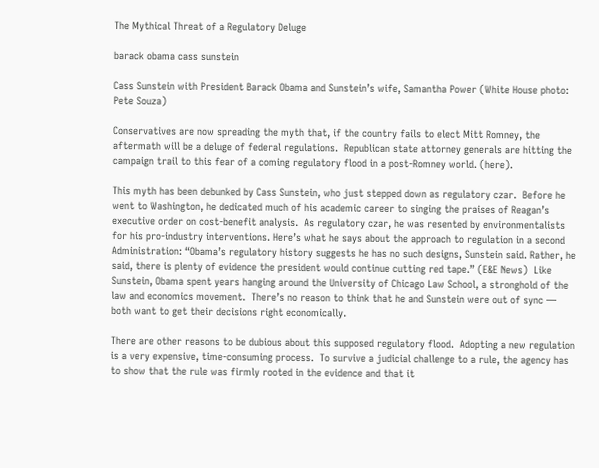The Mythical Threat of a Regulatory Deluge

barack obama cass sunstein

Cass Sunstein with President Barack Obama and Sunstein’s wife, Samantha Power (White House photo: Pete Souza)

Conservatives are now spreading the myth that, if the country fails to elect Mitt Romney, the aftermath will be a deluge of federal regulations.  Republican state attorney generals are hitting the campaign trail to this fear of a coming regulatory flood in a post-Romney world. (here).

This myth has been debunked by Cass Sunstein, who just stepped down as regulatory czar.  Before he went to Washington, he dedicated much of his academic career to singing the praises of Reagan’s executive order on cost-benefit analysis.  As regulatory czar, he was resented by environmentalists for his pro-industry interventions. Here’s what he says about the approach to regulation in a second Administration: “Obama’s regulatory history suggests he has no such designs, Sunstein said. Rather, he said, there is plenty of evidence the president would continue cutting red tape.” (E&E News)  Like Sunstein, Obama spent years hanging around the University of Chicago Law School, a stronghold of the law and economics movement.  There’s no reason to think that he and Sunstein were out of sync — both want to get their decisions right economically.

There are other reasons to be dubious about this supposed regulatory flood.  Adopting a new regulation is a very expensive, time-consuming process.  To survive a judicial challenge to a rule, the agency has to show that the rule was firmly rooted in the evidence and that it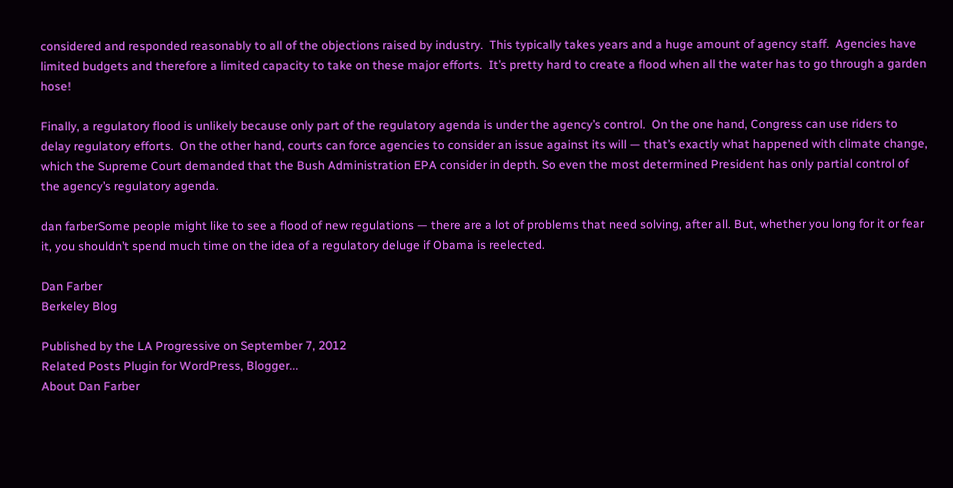considered and responded reasonably to all of the objections raised by industry.  This typically takes years and a huge amount of agency staff.  Agencies have limited budgets and therefore a limited capacity to take on these major efforts.  It’s pretty hard to create a flood when all the water has to go through a garden hose!

Finally, a regulatory flood is unlikely because only part of the regulatory agenda is under the agency’s control.  On the one hand, Congress can use riders to delay regulatory efforts.  On the other hand, courts can force agencies to consider an issue against its will — that’s exactly what happened with climate change, which the Supreme Court demanded that the Bush Administration EPA consider in depth. So even the most determined President has only partial control of the agency’s regulatory agenda.

dan farberSome people might like to see a flood of new regulations — there are a lot of problems that need solving, after all. But, whether you long for it or fear it, you shouldn’t spend much time on the idea of a regulatory deluge if Obama is reelected.

Dan Farber
Berkeley Blog

Published by the LA Progressive on September 7, 2012
Related Posts Plugin for WordPress, Blogger...
About Dan Farber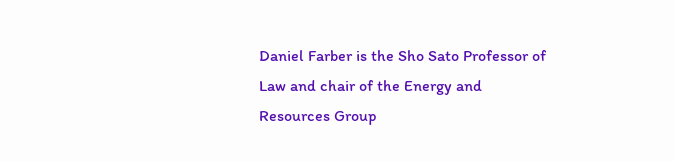Daniel Farber is the Sho Sato Professor of Law and chair of the Energy and Resources Group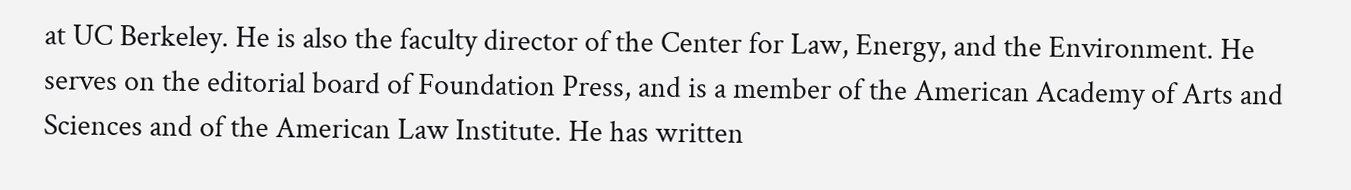at UC Berkeley. He is also the faculty director of the Center for Law, Energy, and the Environment. He serves on the editorial board of Foundation Press, and is a member of the American Academy of Arts and Sciences and of the American Law Institute. He has written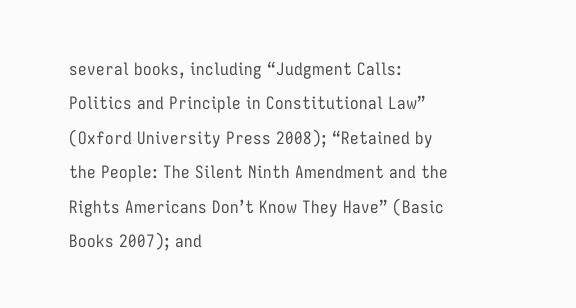several books, including “Judgment Calls: Politics and Principle in Constitutional Law” (Oxford University Press 2008); “Retained by the People: The Silent Ninth Amendment and the Rights Americans Don’t Know They Have” (Basic Books 2007); and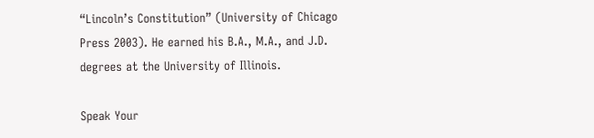“Lincoln’s Constitution” (University of Chicago Press 2003). He earned his B.A., M.A., and J.D. degrees at the University of Illinois.

Speak Your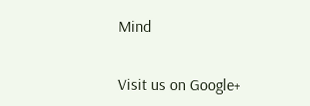Mind


Visit us on Google+